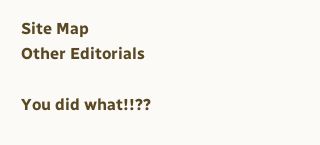Site Map
Other Editorials

You did what!!??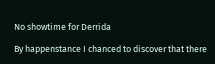No showtime for Derrida

By happenstance I chanced to discover that there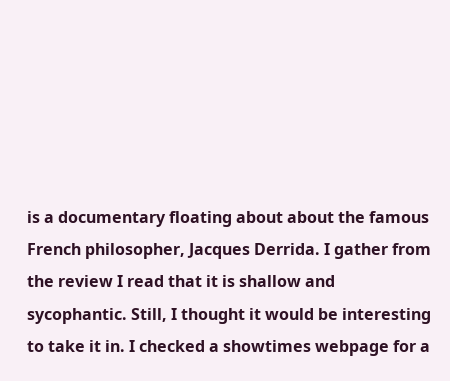is a documentary floating about about the famous French philosopher, Jacques Derrida. I gather from the review I read that it is shallow and sycophantic. Still, I thought it would be interesting to take it in. I checked a showtimes webpage for a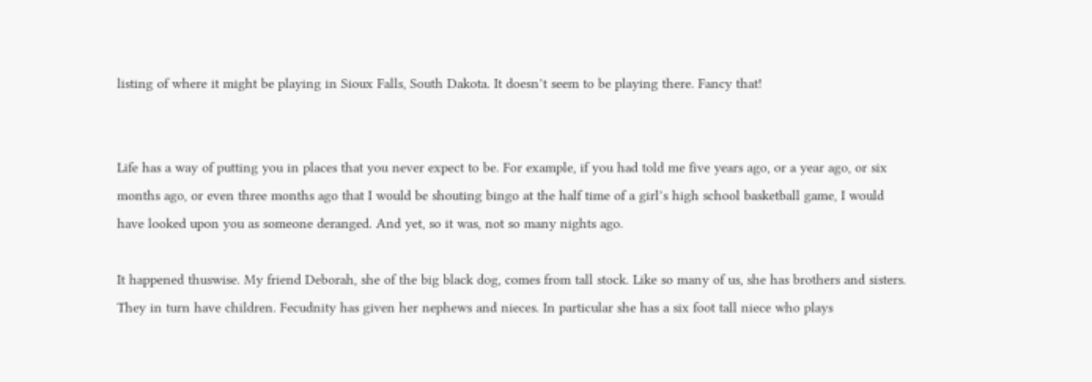listing of where it might be playing in Sioux Falls, South Dakota. It doesn’t seem to be playing there. Fancy that!


Life has a way of putting you in places that you never expect to be. For example, if you had told me five years ago, or a year ago, or six months ago, or even three months ago that I would be shouting bingo at the half time of a girl’s high school basketball game, I would have looked upon you as someone deranged. And yet, so it was, not so many nights ago.

It happened thuswise. My friend Deborah, she of the big black dog, comes from tall stock. Like so many of us, she has brothers and sisters. They in turn have children. Fecudnity has given her nephews and nieces. In particular she has a six foot tall niece who plays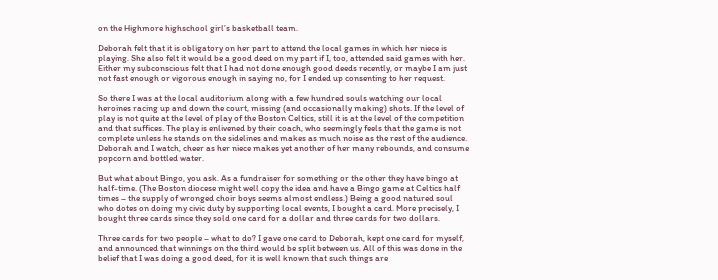on the Highmore highschool girl’s basketball team.

Deborah felt that it is obligatory on her part to attend the local games in which her niece is playing. She also felt it would be a good deed on my part if I, too, attended said games with her. Either my subconscious felt that I had not done enough good deeds recently, or maybe I am just not fast enough or vigorous enough in saying no, for I ended up consenting to her request.

So there I was at the local auditorium along with a few hundred souls watching our local heroines racing up and down the court, missing (and occasionally making) shots. If the level of play is not quite at the level of play of the Boston Celtics, still it is at the level of the competition and that suffices. The play is enlivened by their coach, who seemingly feels that the game is not complete unless he stands on the sidelines and makes as much noise as the rest of the audience. Deborah and I watch, cheer as her niece makes yet another of her many rebounds, and consume popcorn and bottled water.

But what about Bingo, you ask. As a fundraiser for something or the other they have bingo at half-time. (The Boston diocese might well copy the idea and have a Bingo game at Celtics half times – the supply of wronged choir boys seems almost endless.) Being a good natured soul who dotes on doing my civic duty by supporting local events, I bought a card. More precisely, I bought three cards since they sold one card for a dollar and three cards for two dollars.

Three cards for two people – what to do? I gave one card to Deborah, kept one card for myself, and announced that winnings on the third would be split between us. All of this was done in the belief that I was doing a good deed, for it is well known that such things are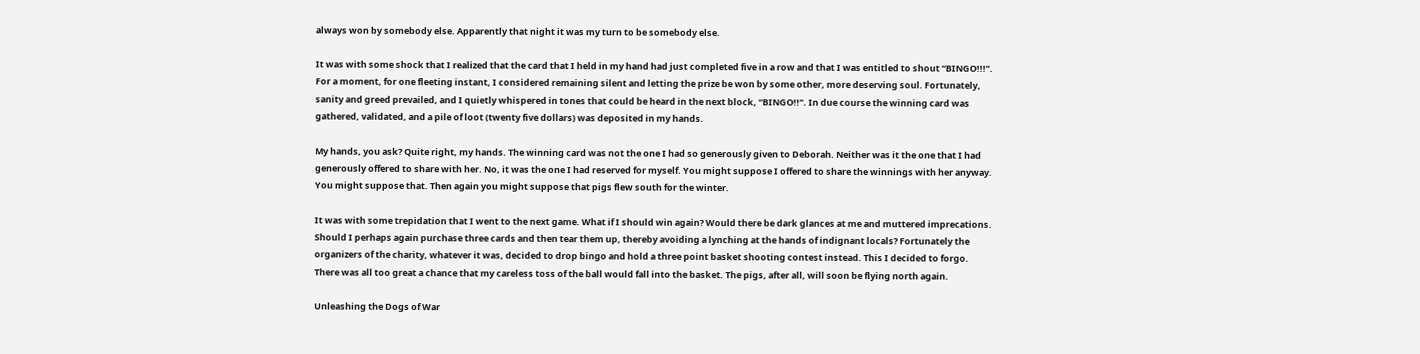always won by somebody else. Apparently that night it was my turn to be somebody else.

It was with some shock that I realized that the card that I held in my hand had just completed five in a row and that I was entitled to shout “BINGO!!!”. For a moment, for one fleeting instant, I considered remaining silent and letting the prize be won by some other, more deserving soul. Fortunately, sanity and greed prevailed, and I quietly whispered in tones that could be heard in the next block, “BINGO!!”. In due course the winning card was gathered, validated, and a pile of loot (twenty five dollars) was deposited in my hands.

My hands, you ask? Quite right, my hands. The winning card was not the one I had so generously given to Deborah. Neither was it the one that I had generously offered to share with her. No, it was the one I had reserved for myself. You might suppose I offered to share the winnings with her anyway. You might suppose that. Then again you might suppose that pigs flew south for the winter.

It was with some trepidation that I went to the next game. What if I should win again? Would there be dark glances at me and muttered imprecations. Should I perhaps again purchase three cards and then tear them up, thereby avoiding a lynching at the hands of indignant locals? Fortunately the organizers of the charity, whatever it was, decided to drop bingo and hold a three point basket shooting contest instead. This I decided to forgo. There was all too great a chance that my careless toss of the ball would fall into the basket. The pigs, after all, will soon be flying north again.

Unleashing the Dogs of War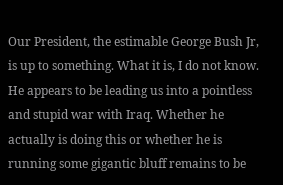Our President, the estimable George Bush Jr, is up to something. What it is, I do not know. He appears to be leading us into a pointless and stupid war with Iraq. Whether he actually is doing this or whether he is running some gigantic bluff remains to be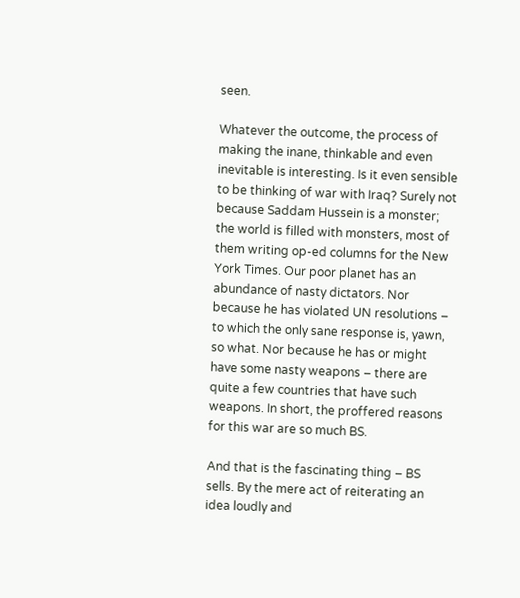seen.

Whatever the outcome, the process of making the inane, thinkable and even inevitable is interesting. Is it even sensible to be thinking of war with Iraq? Surely not because Saddam Hussein is a monster; the world is filled with monsters, most of them writing op-ed columns for the New York Times. Our poor planet has an abundance of nasty dictators. Nor because he has violated UN resolutions – to which the only sane response is, yawn, so what. Nor because he has or might have some nasty weapons – there are quite a few countries that have such weapons. In short, the proffered reasons for this war are so much BS.

And that is the fascinating thing – BS sells. By the mere act of reiterating an idea loudly and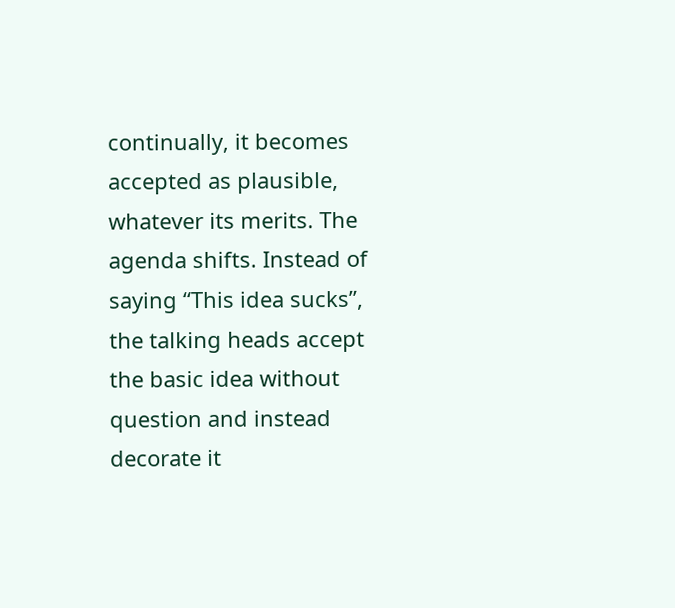continually, it becomes accepted as plausible, whatever its merits. The agenda shifts. Instead of saying “This idea sucks”, the talking heads accept the basic idea without question and instead decorate it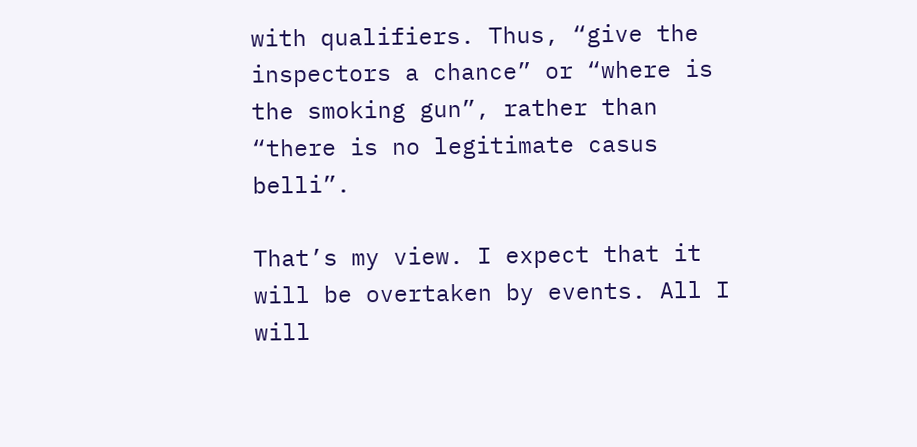with qualifiers. Thus, “give the inspectors a chance” or “where is the smoking gun”, rather than “there is no legitimate casus belli”.

That’s my view. I expect that it will be overtaken by events. All I will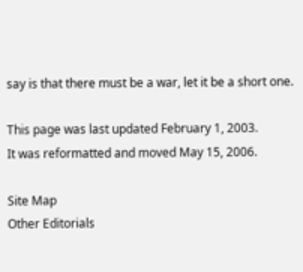say is that there must be a war, let it be a short one.

This page was last updated February 1, 2003.
It was reformatted and moved May 15, 2006.

Site Map
Other Editorials